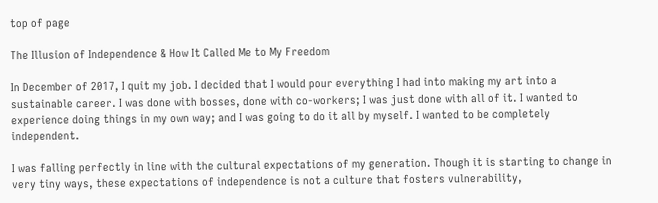top of page

The Illusion of Independence & How It Called Me to My Freedom

In December of 2017, I quit my job. I decided that I would pour everything I had into making my art into a sustainable career. I was done with bosses, done with co-workers; I was just done with all of it. I wanted to experience doing things in my own way; and I was going to do it all by myself. I wanted to be completely independent.

I was falling perfectly in line with the cultural expectations of my generation. Though it is starting to change in very tiny ways, these expectations of independence is not a culture that fosters vulnerability,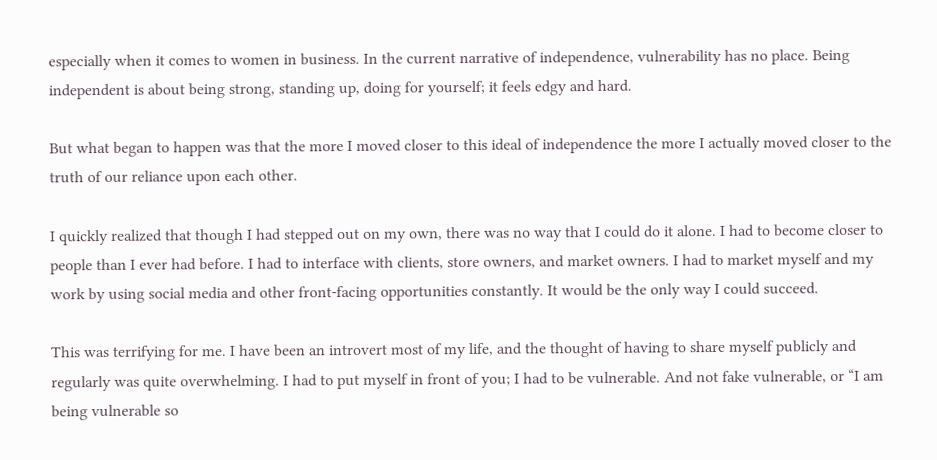especially when it comes to women in business. In the current narrative of independence, vulnerability has no place. Being independent is about being strong, standing up, doing for yourself; it feels edgy and hard.

But what began to happen was that the more I moved closer to this ideal of independence the more I actually moved closer to the truth of our reliance upon each other.

I quickly realized that though I had stepped out on my own, there was no way that I could do it alone. I had to become closer to people than I ever had before. I had to interface with clients, store owners, and market owners. I had to market myself and my work by using social media and other front-facing opportunities constantly. It would be the only way I could succeed.

This was terrifying for me. I have been an introvert most of my life, and the thought of having to share myself publicly and regularly was quite overwhelming. I had to put myself in front of you; I had to be vulnerable. And not fake vulnerable, or “I am being vulnerable so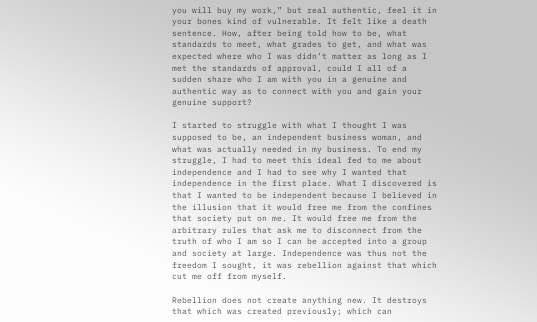you will buy my work,” but real authentic, feel it in your bones kind of vulnerable. It felt like a death sentence. How, after being told how to be, what standards to meet, what grades to get, and what was expected where who I was didn’t matter as long as I met the standards of approval, could I all of a sudden share who I am with you in a genuine and authentic way as to connect with you and gain your genuine support?

I started to struggle with what I thought I was supposed to be, an independent business woman, and what was actually needed in my business. To end my struggle, I had to meet this ideal fed to me about independence and I had to see why I wanted that independence in the first place. What I discovered is that I wanted to be independent because I believed in the illusion that it would free me from the confines that society put on me. It would free me from the arbitrary rules that ask me to disconnect from the truth of who I am so I can be accepted into a group and society at large. Independence was thus not the freedom I sought, it was rebellion against that which cut me off from myself.

Rebellion does not create anything new. It destroys that which was created previously; which can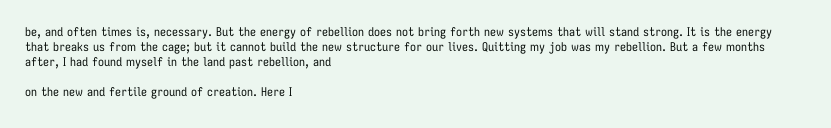be, and often times is, necessary. But the energy of rebellion does not bring forth new systems that will stand strong. It is the energy that breaks us from the cage; but it cannot build the new structure for our lives. Quitting my job was my rebellion. But a few months after, I had found myself in the land past rebellion, and

on the new and fertile ground of creation. Here I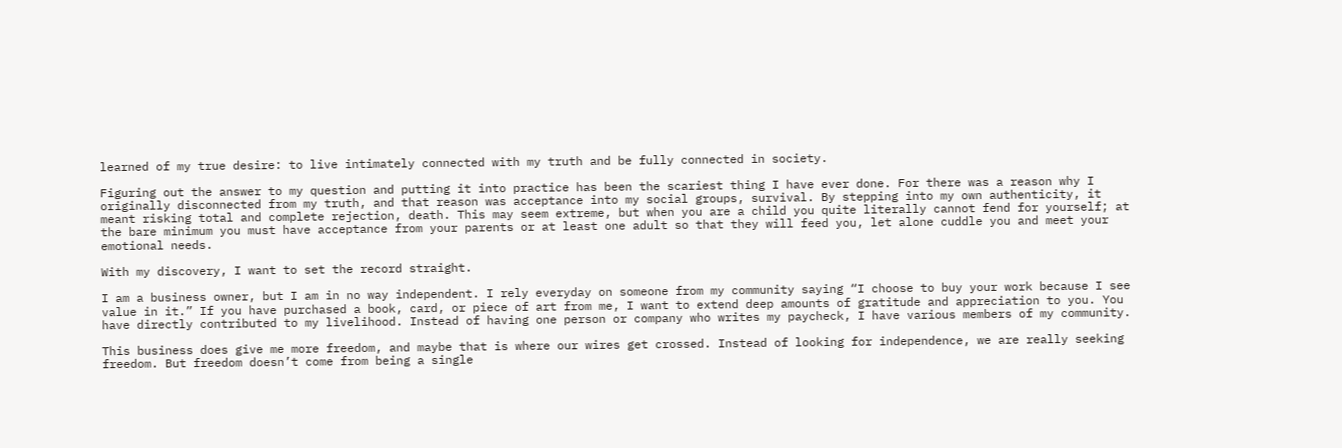learned of my true desire: to live intimately connected with my truth and be fully connected in society.

Figuring out the answer to my question and putting it into practice has been the scariest thing I have ever done. For there was a reason why I originally disconnected from my truth, and that reason was acceptance into my social groups, survival. By stepping into my own authenticity, it meant risking total and complete rejection, death. This may seem extreme, but when you are a child you quite literally cannot fend for yourself; at the bare minimum you must have acceptance from your parents or at least one adult so that they will feed you, let alone cuddle you and meet your emotional needs.

With my discovery, I want to set the record straight.

I am a business owner, but I am in no way independent. I rely everyday on someone from my community saying “I choose to buy your work because I see value in it.” If you have purchased a book, card, or piece of art from me, I want to extend deep amounts of gratitude and appreciation to you. You have directly contributed to my livelihood. Instead of having one person or company who writes my paycheck, I have various members of my community.

This business does give me more freedom, and maybe that is where our wires get crossed. Instead of looking for independence, we are really seeking freedom. But freedom doesn’t come from being a single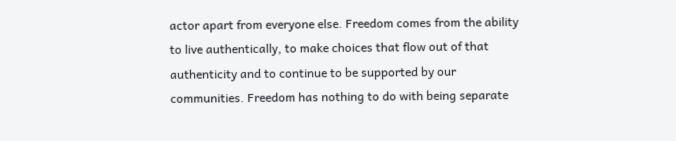actor apart from everyone else. Freedom comes from the ability to live authentically, to make choices that flow out of that authenticity and to continue to be supported by our communities. Freedom has nothing to do with being separate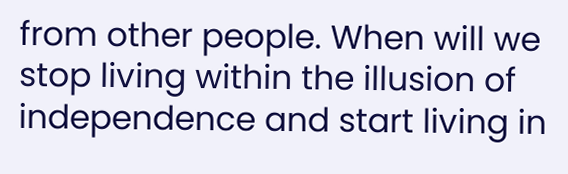from other people. When will we stop living within the illusion of independence and start living in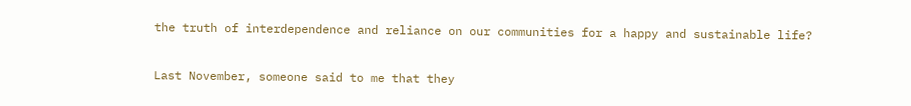the truth of interdependence and reliance on our communities for a happy and sustainable life?

Last November, someone said to me that they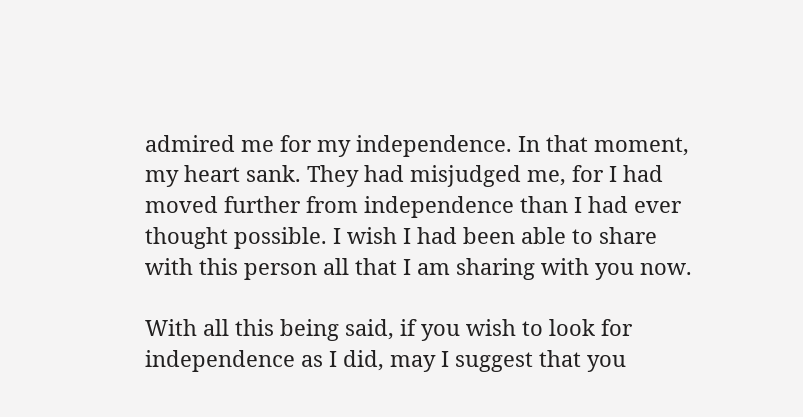admired me for my independence. In that moment, my heart sank. They had misjudged me, for I had moved further from independence than I had ever thought possible. I wish I had been able to share with this person all that I am sharing with you now.

With all this being said, if you wish to look for independence as I did, may I suggest that you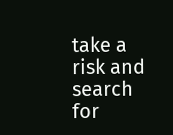take a risk and search for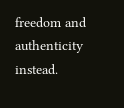freedom and authenticity instead.